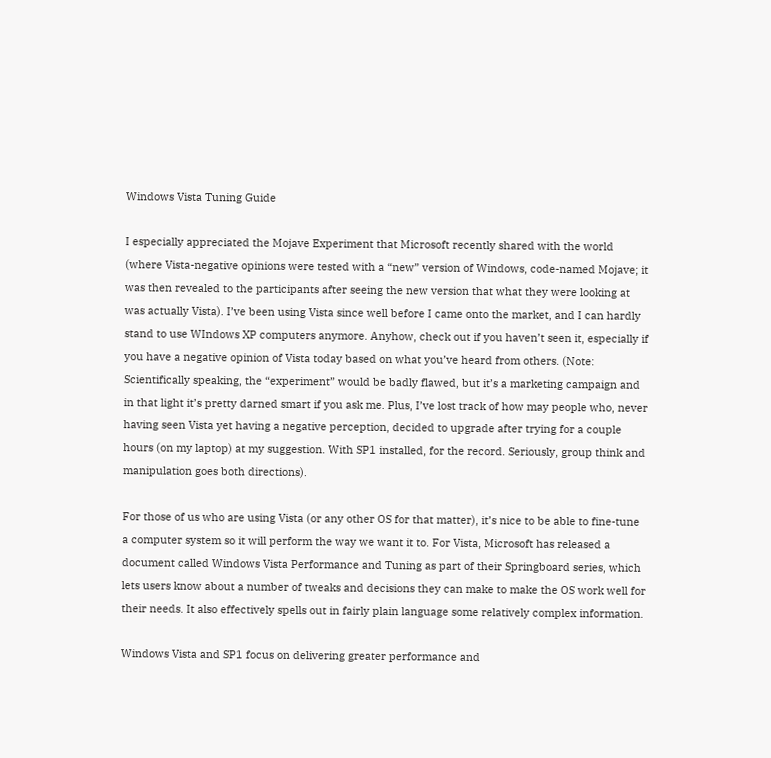Windows Vista Tuning Guide

I especially appreciated the Mojave Experiment that Microsoft recently shared with the world (where Vista-negative opinions were tested with a “new” version of Windows, code-named Mojave; it was then revealed to the participants after seeing the new version that what they were looking at was actually Vista). I’ve been using Vista since well before I came onto the market, and I can hardly stand to use WIndows XP computers anymore. Anyhow, check out if you haven’t seen it, especially if you have a negative opinion of Vista today based on what you’ve heard from others. (Note: Scientifically speaking, the “experiment” would be badly flawed, but it’s a marketing campaign and in that light it’s pretty darned smart if you ask me. Plus, I’ve lost track of how may people who, never having seen Vista yet having a negative perception, decided to upgrade after trying for a couple hours (on my laptop) at my suggestion. With SP1 installed, for the record. Seriously, group think and manipulation goes both directions).

For those of us who are using Vista (or any other OS for that matter), it’s nice to be able to fine-tune a computer system so it will perform the way we want it to. For Vista, Microsoft has released a document called Windows Vista Performance and Tuning as part of their Springboard series, which lets users know about a number of tweaks and decisions they can make to make the OS work well for their needs. It also effectively spells out in fairly plain language some relatively complex information.

Windows Vista and SP1 focus on delivering greater performance and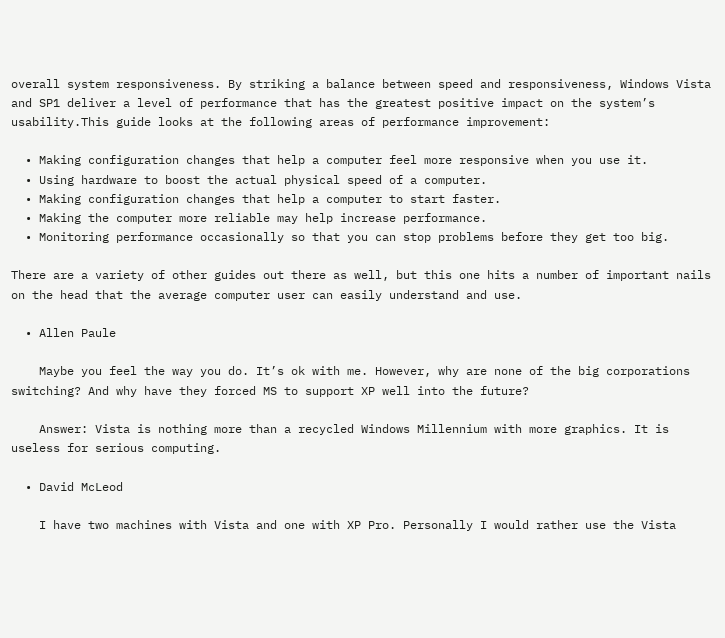overall system responsiveness. By striking a balance between speed and responsiveness, Windows Vista and SP1 deliver a level of performance that has the greatest positive impact on the system’s usability.This guide looks at the following areas of performance improvement:

  • Making configuration changes that help a computer feel more responsive when you use it.
  • Using hardware to boost the actual physical speed of a computer.
  • Making configuration changes that help a computer to start faster.
  • Making the computer more reliable may help increase performance.
  • Monitoring performance occasionally so that you can stop problems before they get too big.

There are a variety of other guides out there as well, but this one hits a number of important nails on the head that the average computer user can easily understand and use.

  • Allen Paule

    Maybe you feel the way you do. It’s ok with me. However, why are none of the big corporations switching? And why have they forced MS to support XP well into the future?

    Answer: Vista is nothing more than a recycled Windows Millennium with more graphics. It is useless for serious computing.

  • David McLeod

    I have two machines with Vista and one with XP Pro. Personally I would rather use the Vista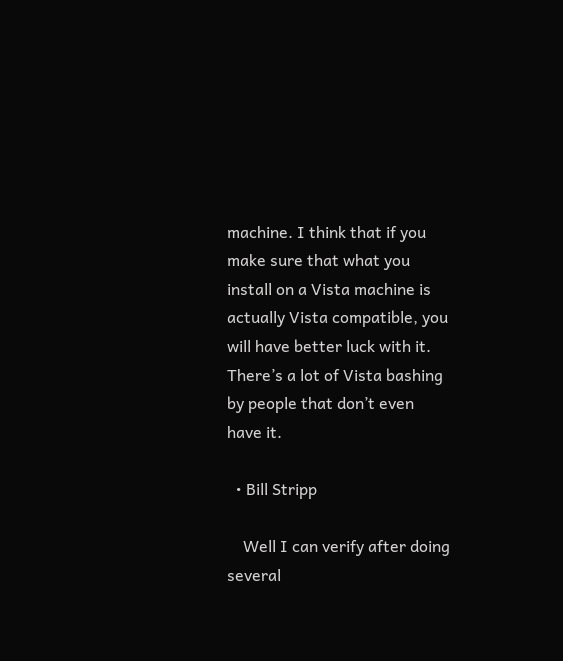machine. I think that if you make sure that what you install on a Vista machine is actually Vista compatible, you will have better luck with it. There’s a lot of Vista bashing by people that don’t even have it.

  • Bill Stripp

    Well I can verify after doing several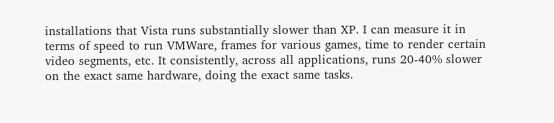installations that Vista runs substantially slower than XP. I can measure it in terms of speed to run VMWare, frames for various games, time to render certain video segments, etc. It consistently, across all applications, runs 20-40% slower on the exact same hardware, doing the exact same tasks.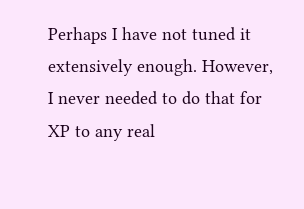Perhaps I have not tuned it extensively enough. However, I never needed to do that for XP to any real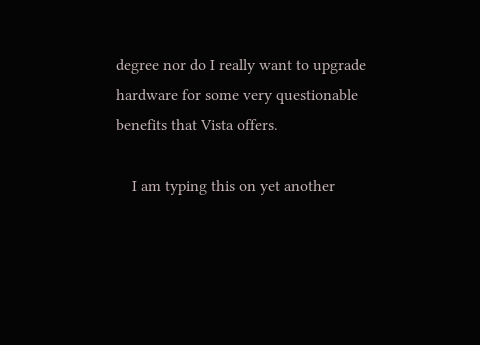degree nor do I really want to upgrade hardware for some very questionable benefits that Vista offers.

    I am typing this on yet another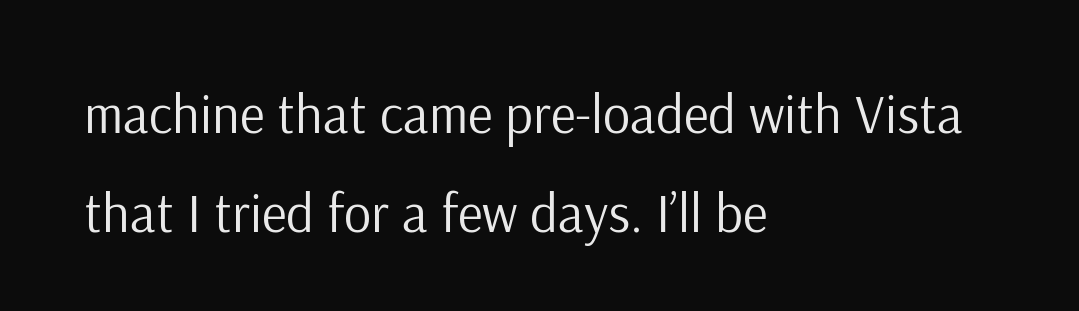machine that came pre-loaded with Vista that I tried for a few days. I’ll be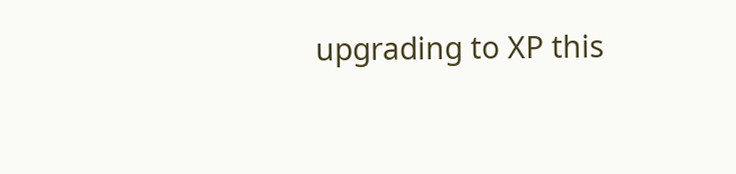upgrading to XP this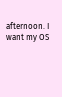afternoon. I want my OS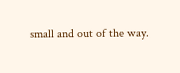small and out of the way.